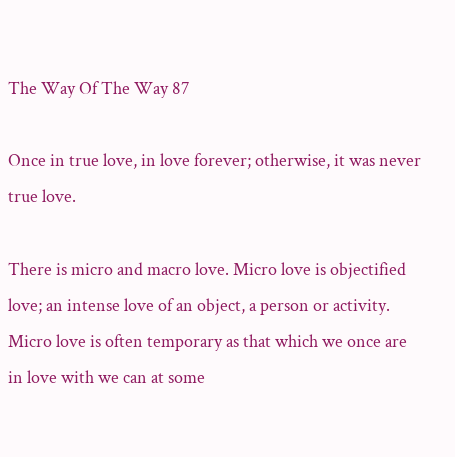The Way Of The Way 87

Once in true love, in love forever; otherwise, it was never true love.

There is micro and macro love. Micro love is objectified love; an intense love of an object, a person or activity. Micro love is often temporary as that which we once are in love with we can at some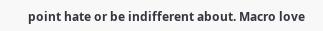point hate or be indifferent about. Macro love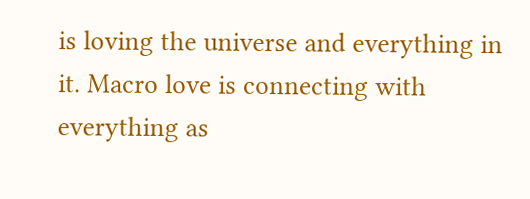is loving the universe and everything in it. Macro love is connecting with everything as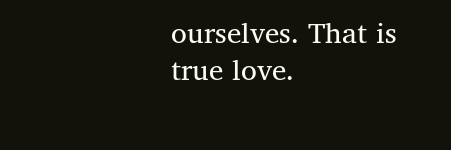ourselves. That is true love.